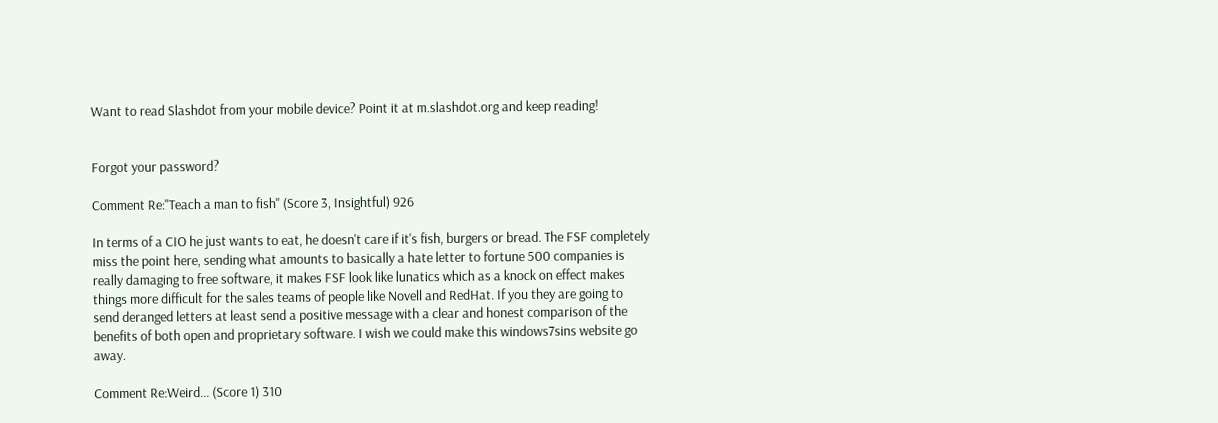Want to read Slashdot from your mobile device? Point it at m.slashdot.org and keep reading!


Forgot your password?

Comment Re:"Teach a man to fish" (Score 3, Insightful) 926

In terms of a CIO he just wants to eat, he doesn't care if it's fish, burgers or bread. The FSF completely miss the point here, sending what amounts to basically a hate letter to fortune 500 companies is really damaging to free software, it makes FSF look like lunatics which as a knock on effect makes things more difficult for the sales teams of people like Novell and RedHat. If you they are going to send deranged letters at least send a positive message with a clear and honest comparison of the benefits of both open and proprietary software. I wish we could make this windows7sins website go away.

Comment Re:Weird... (Score 1) 310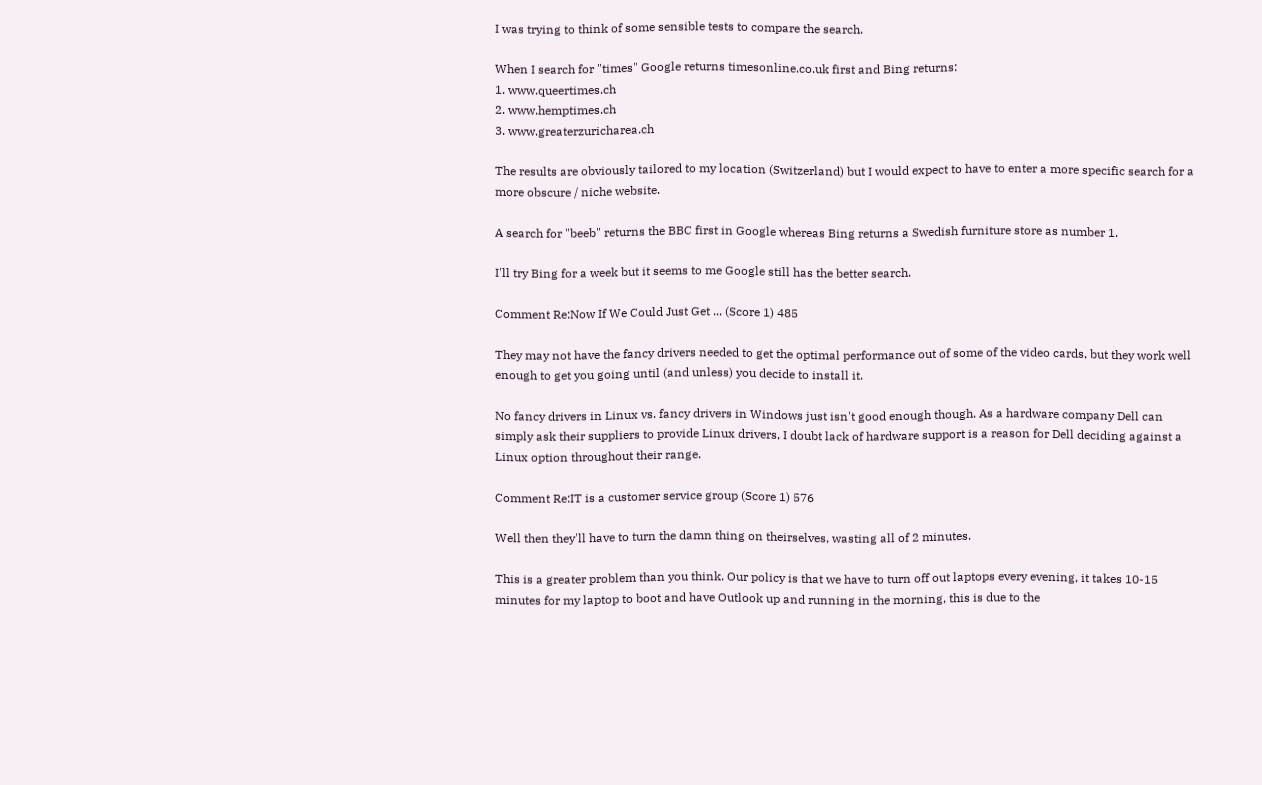I was trying to think of some sensible tests to compare the search.

When I search for "times" Google returns timesonline.co.uk first and Bing returns:
1. www.queertimes.ch
2. www.hemptimes.ch
3. www.greaterzuricharea.ch

The results are obviously tailored to my location (Switzerland) but I would expect to have to enter a more specific search for a more obscure / niche website.

A search for "beeb" returns the BBC first in Google whereas Bing returns a Swedish furniture store as number 1.

I'll try Bing for a week but it seems to me Google still has the better search.

Comment Re:Now If We Could Just Get ... (Score 1) 485

They may not have the fancy drivers needed to get the optimal performance out of some of the video cards, but they work well enough to get you going until (and unless) you decide to install it.

No fancy drivers in Linux vs. fancy drivers in Windows just isn't good enough though. As a hardware company Dell can simply ask their suppliers to provide Linux drivers, I doubt lack of hardware support is a reason for Dell deciding against a Linux option throughout their range.

Comment Re:IT is a customer service group (Score 1) 576

Well then they'll have to turn the damn thing on theirselves, wasting all of 2 minutes.

This is a greater problem than you think. Our policy is that we have to turn off out laptops every evening, it takes 10-15 minutes for my laptop to boot and have Outlook up and running in the morning, this is due to the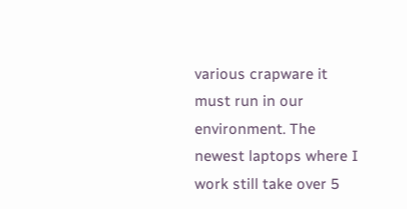various crapware it must run in our environment. The newest laptops where I work still take over 5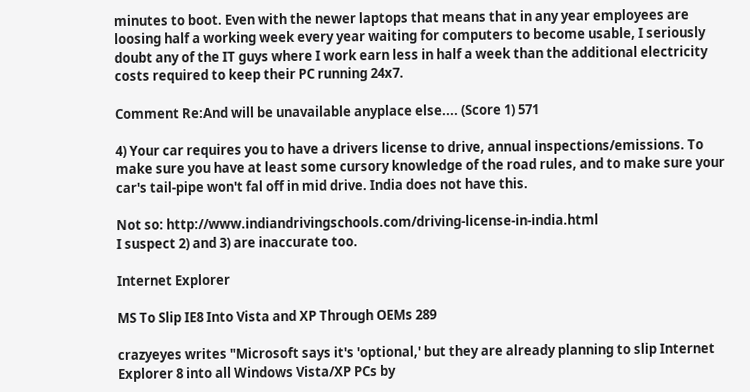minutes to boot. Even with the newer laptops that means that in any year employees are loosing half a working week every year waiting for computers to become usable, I seriously doubt any of the IT guys where I work earn less in half a week than the additional electricity costs required to keep their PC running 24x7.

Comment Re:And will be unavailable anyplace else.... (Score 1) 571

4) Your car requires you to have a drivers license to drive, annual inspections/emissions. To make sure you have at least some cursory knowledge of the road rules, and to make sure your car's tail-pipe won't fal off in mid drive. India does not have this.

Not so: http://www.indiandrivingschools.com/driving-license-in-india.html
I suspect 2) and 3) are inaccurate too.

Internet Explorer

MS To Slip IE8 Into Vista and XP Through OEMs 289

crazyeyes writes "Microsoft says it's 'optional,' but they are already planning to slip Internet Explorer 8 into all Windows Vista/XP PCs by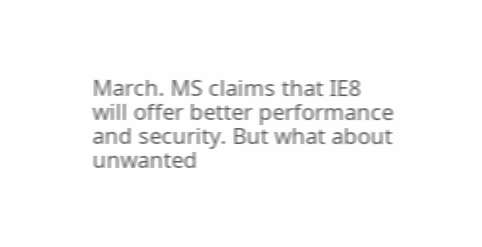March. MS claims that IE8 will offer better performance and security. But what about unwanted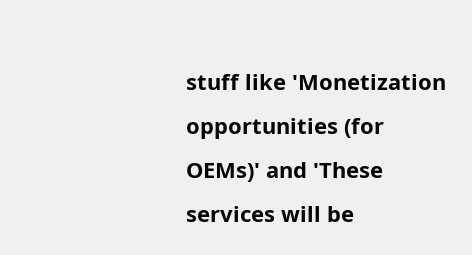stuff like 'Monetization opportunities (for OEMs)' and 'These services will be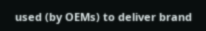used (by OEMs) to deliver brand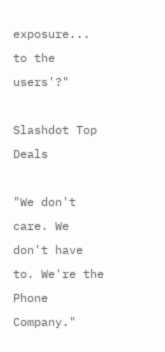exposure... to the users'?"

Slashdot Top Deals

"We don't care. We don't have to. We're the Phone Company."